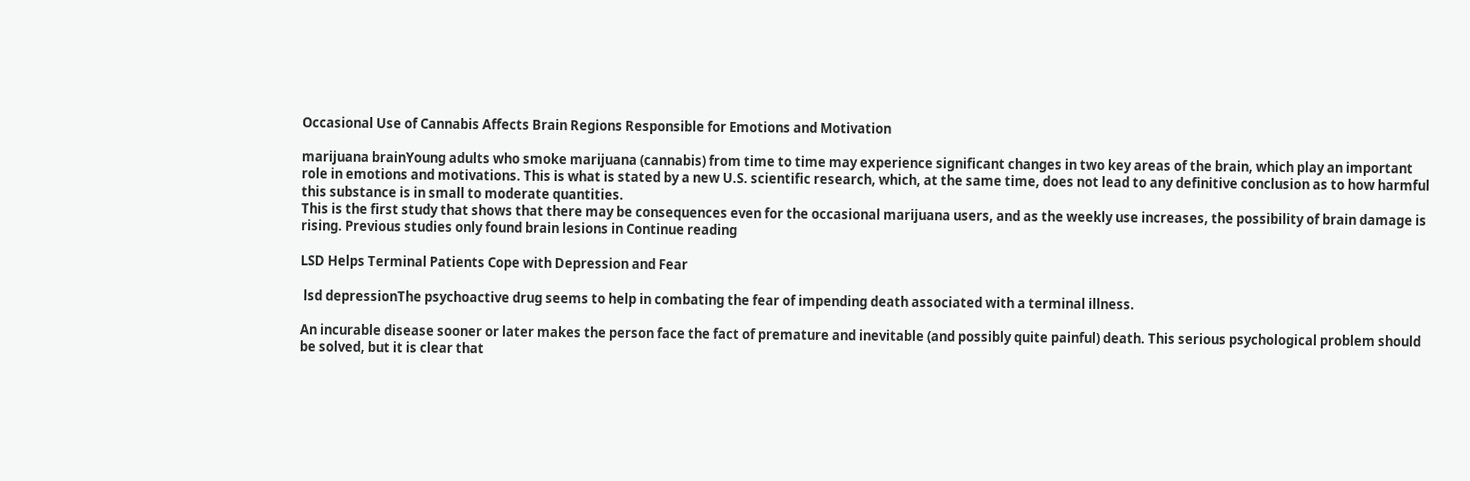Occasional Use of Cannabis Affects Brain Regions Responsible for Emotions and Motivation

marijuana brainYoung adults who smoke marijuana (cannabis) from time to time may experience significant changes in two key areas of the brain, which play an important role in emotions and motivations. This is what is stated by a new U.S. scientific research, which, at the same time, does not lead to any definitive conclusion as to how harmful this substance is in small to moderate quantities.
This is the first study that shows that there may be consequences even for the occasional marijuana users, and as the weekly use increases, the possibility of brain damage is rising. Previous studies only found brain lesions in Continue reading

LSD Helps Terminal Patients Cope with Depression and Fear

 lsd depressionThe psychoactive drug seems to help in combating the fear of impending death associated with a terminal illness.

An incurable disease sooner or later makes the person face the fact of premature and inevitable (and possibly quite painful) death. This serious psychological problem should be solved, but it is clear that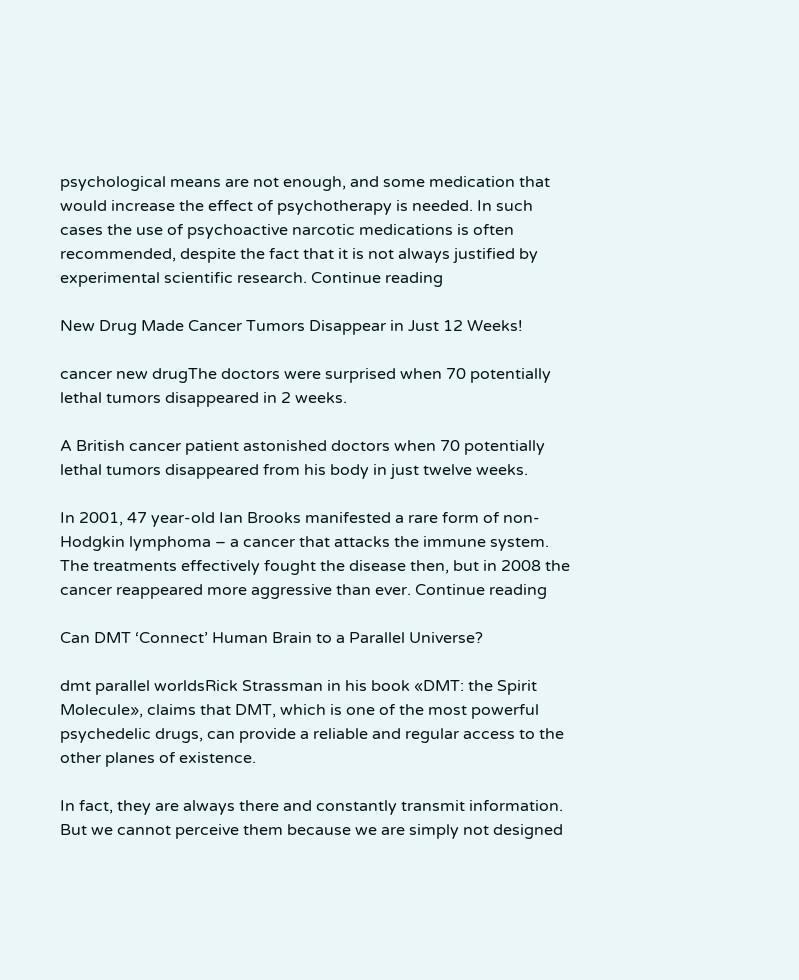psychological means are not enough, and some medication that would increase the effect of psychotherapy is needed. In such cases the use of psychoactive narcotic medications is often recommended, despite the fact that it is not always justified by experimental scientific research. Continue reading

New Drug Made Cancer Tumors Disappear in Just 12 Weeks!

cancer new drugThe doctors were surprised when 70 potentially lethal tumors disappeared in 2 weeks.

A British cancer patient astonished doctors when 70 potentially lethal tumors disappeared from his body in just twelve weeks.

In 2001, 47 year-old Ian Brooks manifested a rare form of non- Hodgkin lymphoma – a cancer that attacks the immune system. The treatments effectively fought the disease then, but in 2008 the cancer reappeared more aggressive than ever. Continue reading

Can DMT ‘Connect’ Human Brain to a Parallel Universe?

dmt parallel worldsRick Strassman in his book «DMT: the Spirit Molecule», claims that DMT, which is one of the most powerful psychedelic drugs, can provide a reliable and regular access to the other planes of existence.

In fact, they are always there and constantly transmit information. But we cannot perceive them because we are simply not designed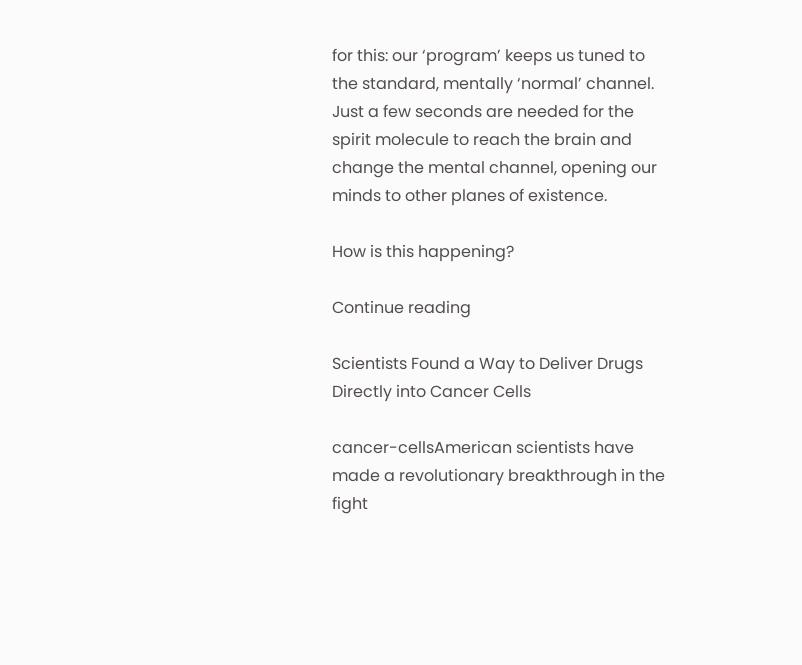for this: our ‘program’ keeps us tuned to the standard, mentally ‘normal’ channel. Just a few seconds are needed for the spirit molecule to reach the brain and change the mental channel, opening our minds to other planes of existence.

How is this happening?

Continue reading

Scientists Found a Way to Deliver Drugs Directly into Cancer Cells

cancer-cellsAmerican scientists have made a revolutionary breakthrough in the fight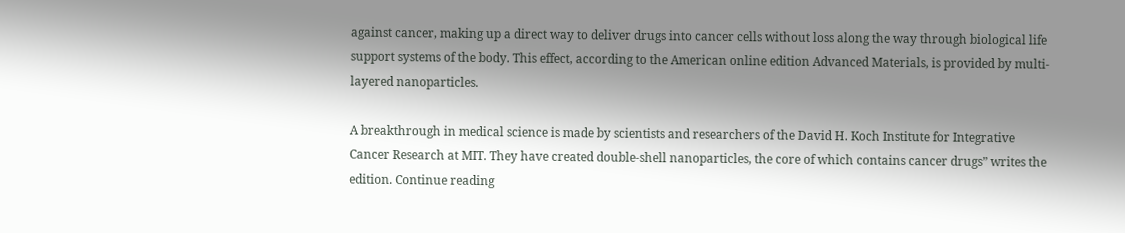against cancer, making up a direct way to deliver drugs into cancer cells without loss along the way through biological life support systems of the body. This effect, according to the American online edition Advanced Materials, is provided by multi-layered nanoparticles.

A breakthrough in medical science is made by scientists and researchers of the David H. Koch Institute for Integrative Cancer Research at MIT. They have created double-shell nanoparticles, the core of which contains cancer drugs” writes the edition. Continue reading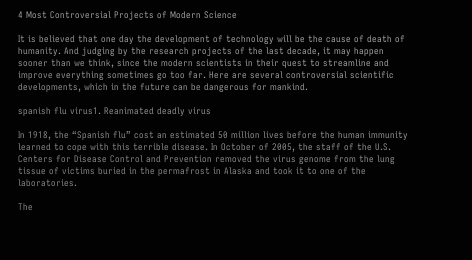4 Most Controversial Projects of Modern Science

It is believed that one day the development of technology will be the cause of death of humanity. And judging by the research projects of the last decade, it may happen sooner than we think, since the modern scientists in their quest to streamline and improve everything sometimes go too far. Here are several controversial scientific developments, which in the future can be dangerous for mankind.

spanish flu virus1. Reanimated deadly virus

In 1918, the “Spanish flu” cost an estimated 50 million lives before the human immunity learned to cope with this terrible disease. In October of 2005, the staff of the U.S. Centers for Disease Control and Prevention removed the virus genome from the lung tissue of victims buried in the permafrost in Alaska and took it to one of the laboratories.

The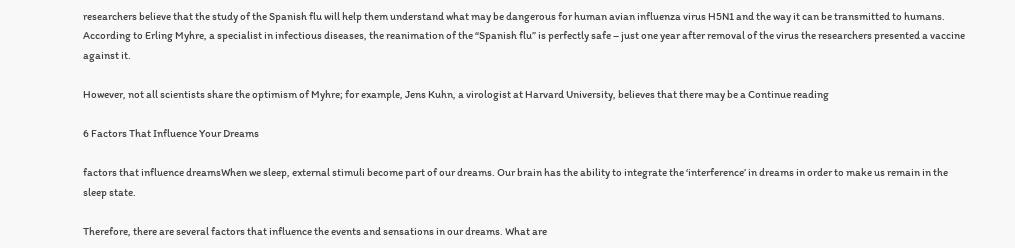researchers believe that the study of the Spanish flu will help them understand what may be dangerous for human avian influenza virus H5N1 and the way it can be transmitted to humans. According to Erling Myhre, a specialist in infectious diseases, the reanimation of the “Spanish flu” is perfectly safe – just one year after removal of the virus the researchers presented a vaccine against it.

However, not all scientists share the optimism of Myhre; for example, Jens Kuhn, a virologist at Harvard University, believes that there may be a Continue reading

6 Factors That Influence Your Dreams

factors that influence dreamsWhen we sleep, external stimuli become part of our dreams. Our brain has the ability to integrate the ‘interference’ in dreams in order to make us remain in the sleep state.

Therefore, there are several factors that influence the events and sensations in our dreams. What are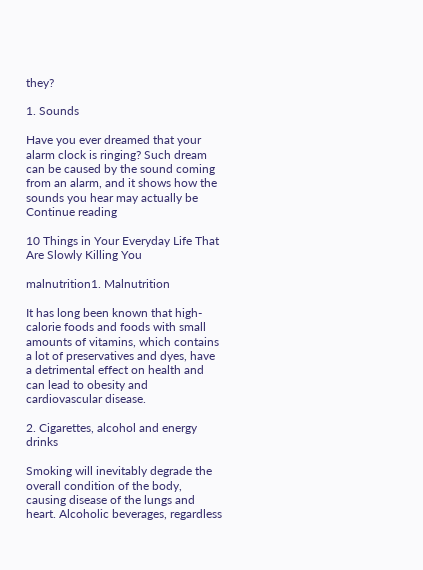they?

1. Sounds

Have you ever dreamed that your alarm clock is ringing? Such dream can be caused by the sound coming from an alarm, and it shows how the sounds you hear may actually be Continue reading

10 Things in Your Everyday Life That Are Slowly Killing You

malnutrition1. Malnutrition

It has long been known that high-calorie foods and foods with small amounts of vitamins, which contains a lot of preservatives and dyes, have a detrimental effect on health and can lead to obesity and cardiovascular disease.

2. Cigarettes, alcohol and energy drinks

Smoking will inevitably degrade the overall condition of the body, causing disease of the lungs and heart. Alcoholic beverages, regardless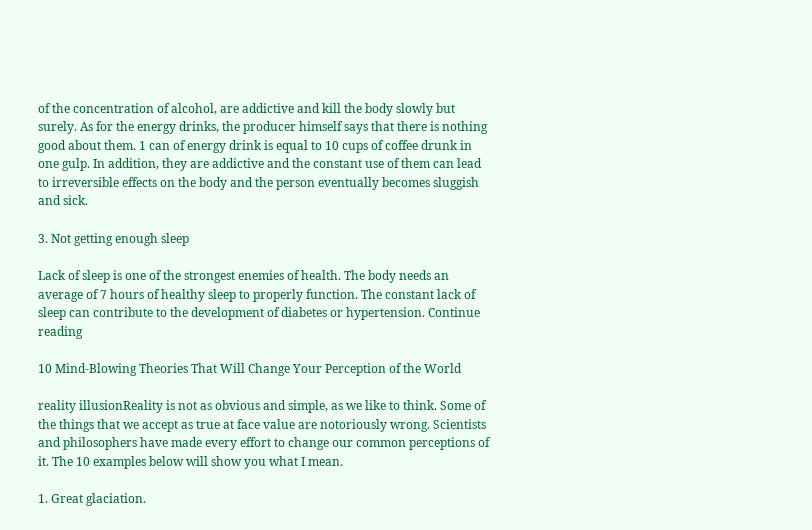of the concentration of alcohol, are addictive and kill the body slowly but surely. As for the energy drinks, the producer himself says that there is nothing good about them. 1 can of energy drink is equal to 10 cups of coffee drunk in one gulp. In addition, they are addictive and the constant use of them can lead to irreversible effects on the body and the person eventually becomes sluggish and sick.

3. Not getting enough sleep

Lack of sleep is one of the strongest enemies of health. The body needs an average of 7 hours of healthy sleep to properly function. The constant lack of sleep can contribute to the development of diabetes or hypertension. Continue reading

10 Mind-Blowing Theories That Will Change Your Perception of the World

reality illusionReality is not as obvious and simple, as we like to think. Some of the things that we accept as true at face value are notoriously wrong. Scientists and philosophers have made every effort to change our common perceptions of it. The 10 examples below will show you what I mean.

1. Great glaciation.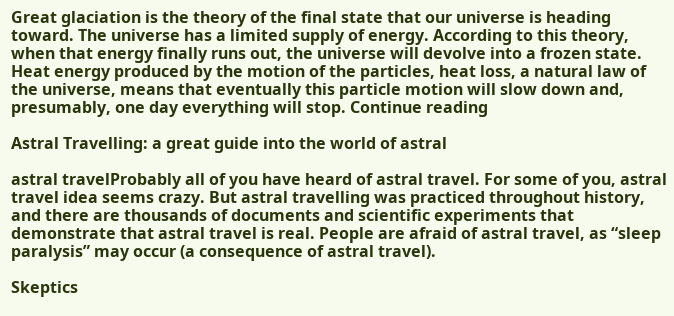Great glaciation is the theory of the final state that our universe is heading toward. The universe has a limited supply of energy. According to this theory, when that energy finally runs out, the universe will devolve into a frozen state. Heat energy produced by the motion of the particles, heat loss, a natural law of the universe, means that eventually this particle motion will slow down and, presumably, one day everything will stop. Continue reading

Astral Travelling: a great guide into the world of astral

astral travelProbably all of you have heard of astral travel. For some of you, astral travel idea seems crazy. But astral travelling was practiced throughout history, and there are thousands of documents and scientific experiments that demonstrate that astral travel is real. People are afraid of astral travel, as “sleep paralysis” may occur (a consequence of astral travel).

Skeptics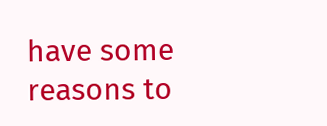have some reasons to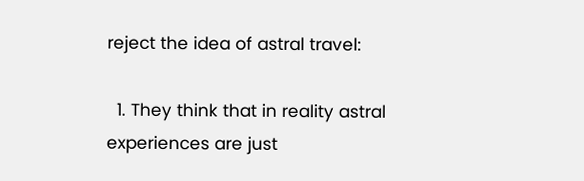reject the idea of astral travel:

  1. They think that in reality astral experiences are just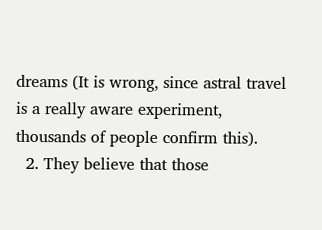dreams (It is wrong, since astral travel is a really aware experiment, thousands of people confirm this).
  2. They believe that those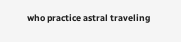who practice astral traveling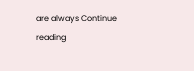are always Continue reading